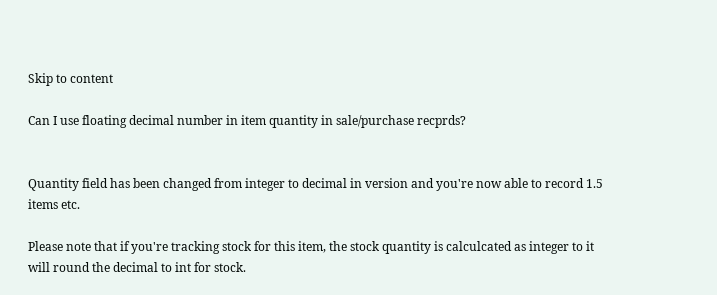Skip to content

Can I use floating decimal number in item quantity in sale/purchase recprds?


Quantity field has been changed from integer to decimal in version and you're now able to record 1.5 items etc.

Please note that if you're tracking stock for this item, the stock quantity is calculcated as integer to it will round the decimal to int for stock.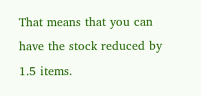That means that you can have the stock reduced by 1.5 items.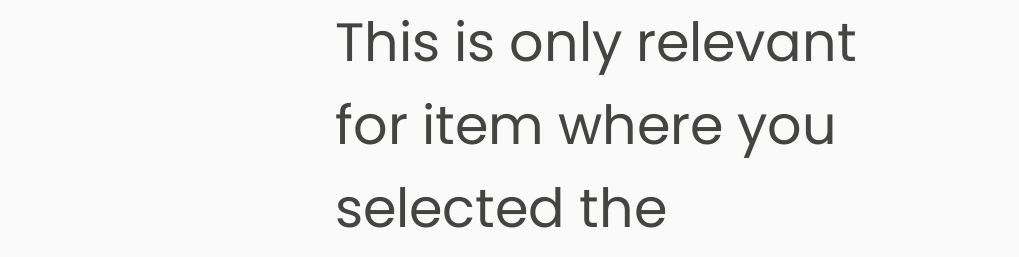This is only relevant for item where you selected the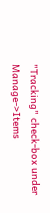"Tracking" check-box under Manage->Items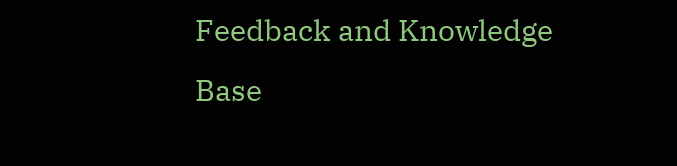Feedback and Knowledge Base